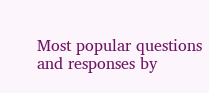Most popular questions and responses by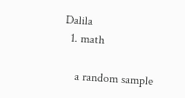Dalila
  1. math

    a random sample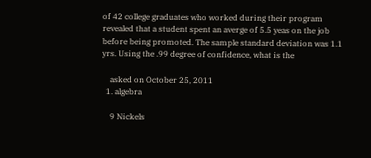of 42 college graduates who worked during their program revealed that a student spent an averge of 5.5 yeas on the job before being promoted. The sample standard deviation was 1.1 yrs. Using the .99 degree of confidence, what is the

    asked on October 25, 2011
  1. algebra

    9 Nickels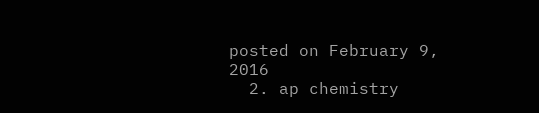posted on February 9, 2016
  2. ap chemistry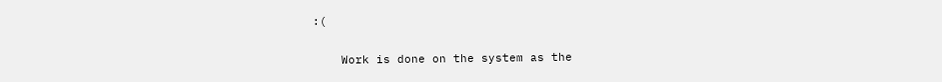:(

    Work is done on the system as the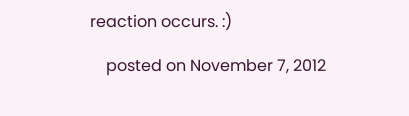reaction occurs. :)

    posted on November 7, 2012